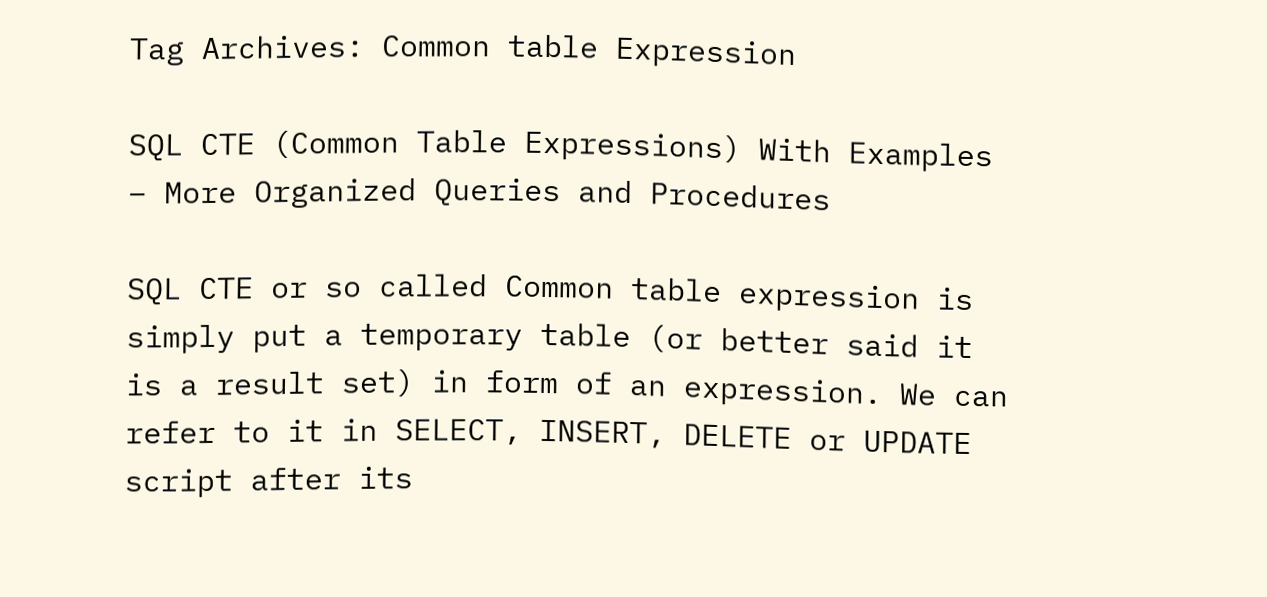Tag Archives: Common table Expression

SQL CTE (Common Table Expressions) With Examples – More Organized Queries and Procedures

SQL CTE or so called Common table expression is simply put a temporary table (or better said it is a result set) in form of an expression. We can refer to it in SELECT, INSERT, DELETE or UPDATE script after its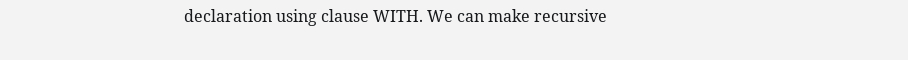declaration using clause WITH. We can make recursive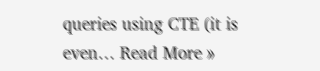queries using CTE (it is even… Read More »